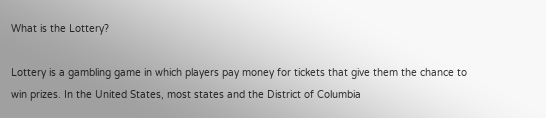What is the Lottery?

Lottery is a gambling game in which players pay money for tickets that give them the chance to win prizes. In the United States, most states and the District of Columbia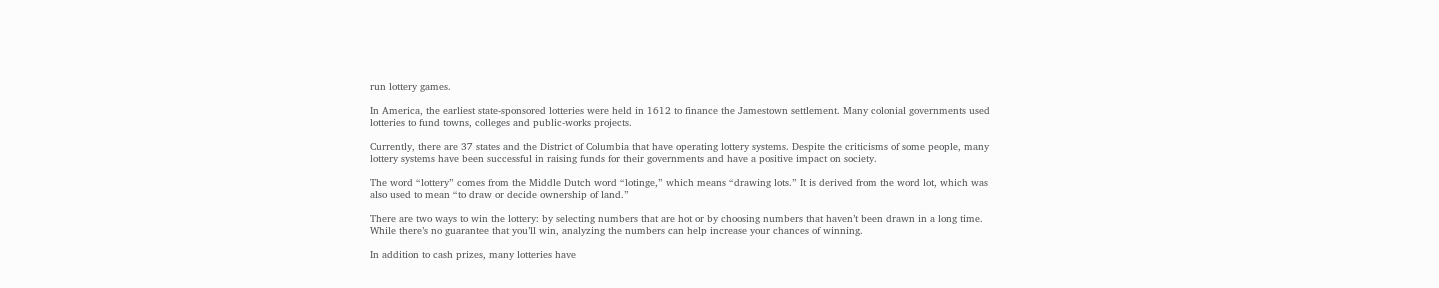run lottery games.

In America, the earliest state-sponsored lotteries were held in 1612 to finance the Jamestown settlement. Many colonial governments used lotteries to fund towns, colleges and public-works projects.

Currently, there are 37 states and the District of Columbia that have operating lottery systems. Despite the criticisms of some people, many lottery systems have been successful in raising funds for their governments and have a positive impact on society.

The word “lottery” comes from the Middle Dutch word “lotinge,” which means “drawing lots.” It is derived from the word lot, which was also used to mean “to draw or decide ownership of land.”

There are two ways to win the lottery: by selecting numbers that are hot or by choosing numbers that haven’t been drawn in a long time. While there’s no guarantee that you’ll win, analyzing the numbers can help increase your chances of winning.

In addition to cash prizes, many lotteries have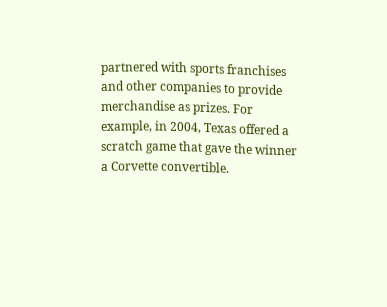partnered with sports franchises and other companies to provide merchandise as prizes. For example, in 2004, Texas offered a scratch game that gave the winner a Corvette convertible.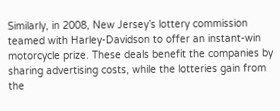Similarly, in 2008, New Jersey’s lottery commission teamed with Harley-Davidson to offer an instant-win motorcycle prize. These deals benefit the companies by sharing advertising costs, while the lotteries gain from the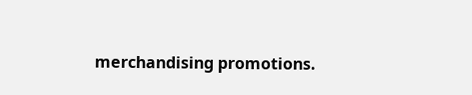merchandising promotions.